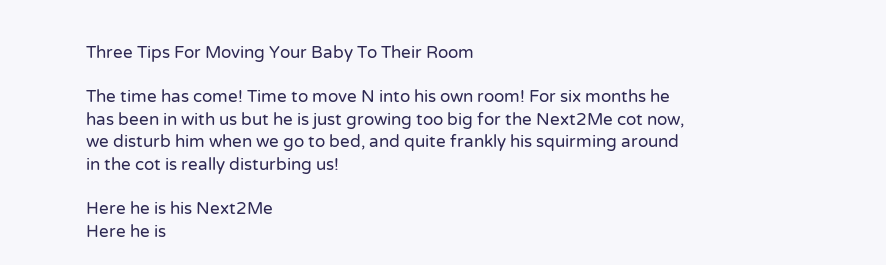Three Tips For Moving Your Baby To Their Room

The time has come! Time to move N into his own room! For six months he has been in with us but he is just growing too big for the Next2Me cot now, we disturb him when we go to bed, and quite frankly his squirming around in the cot is really disturbing us!

Here he is his Next2Me
Here he is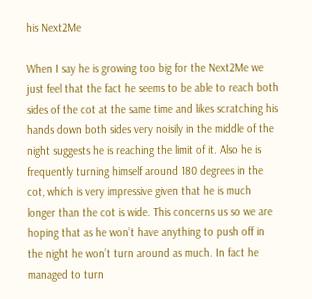his Next2Me

When I say he is growing too big for the Next2Me we just feel that the fact he seems to be able to reach both sides of the cot at the same time and likes scratching his hands down both sides very noisily in the middle of the night suggests he is reaching the limit of it. Also he is frequently turning himself around 180 degrees in the cot, which is very impressive given that he is much longer than the cot is wide. This concerns us so we are hoping that as he won’t have anything to push off in the night he won’t turn around as much. In fact he managed to turn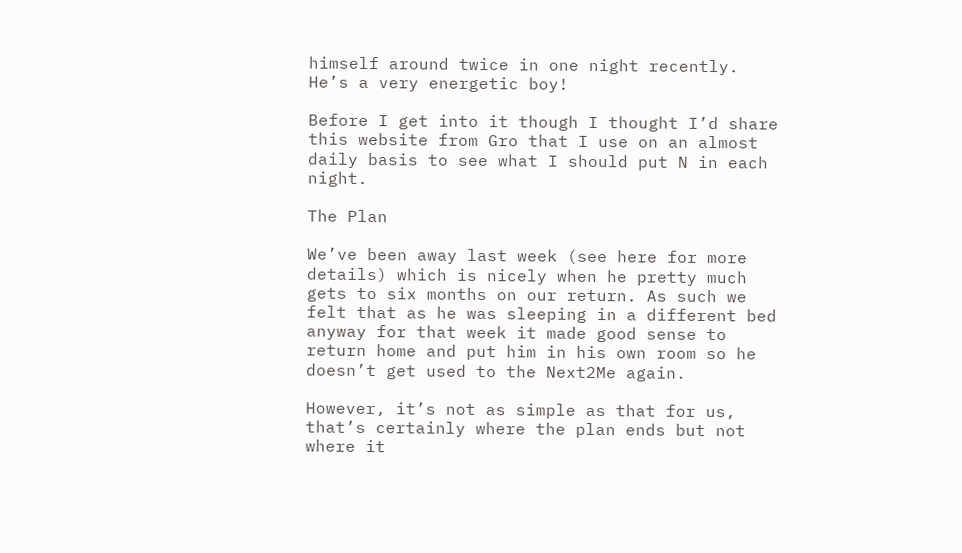himself around twice in one night recently. He’s a very energetic boy!

Before I get into it though I thought I’d share this website from Gro that I use on an almost daily basis to see what I should put N in each night.

The Plan

We’ve been away last week (see here for more details) which is nicely when he pretty much gets to six months on our return. As such we felt that as he was sleeping in a different bed anyway for that week it made good sense to return home and put him in his own room so he doesn’t get used to the Next2Me again.

However, it’s not as simple as that for us, that’s certainly where the plan ends but not where it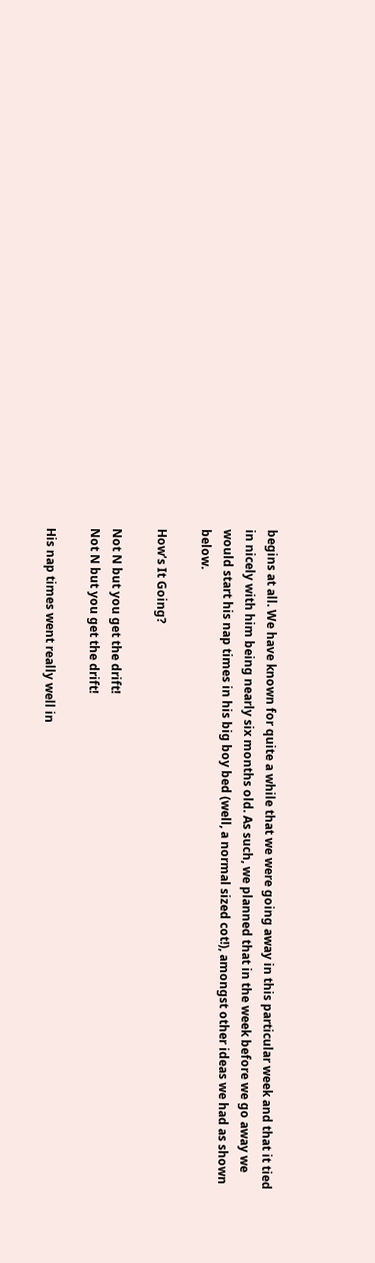begins at all. We have known for quite a while that we were going away in this particular week and that it tied in nicely with him being nearly six months old. As such, we planned that in the week before we go away we would start his nap times in his big boy bed (well, a normal sized cot!), amongst other ideas we had as shown below.

How’s It Going?

Not N but you get the drift!
Not N but you get the drift!

His nap times went really well in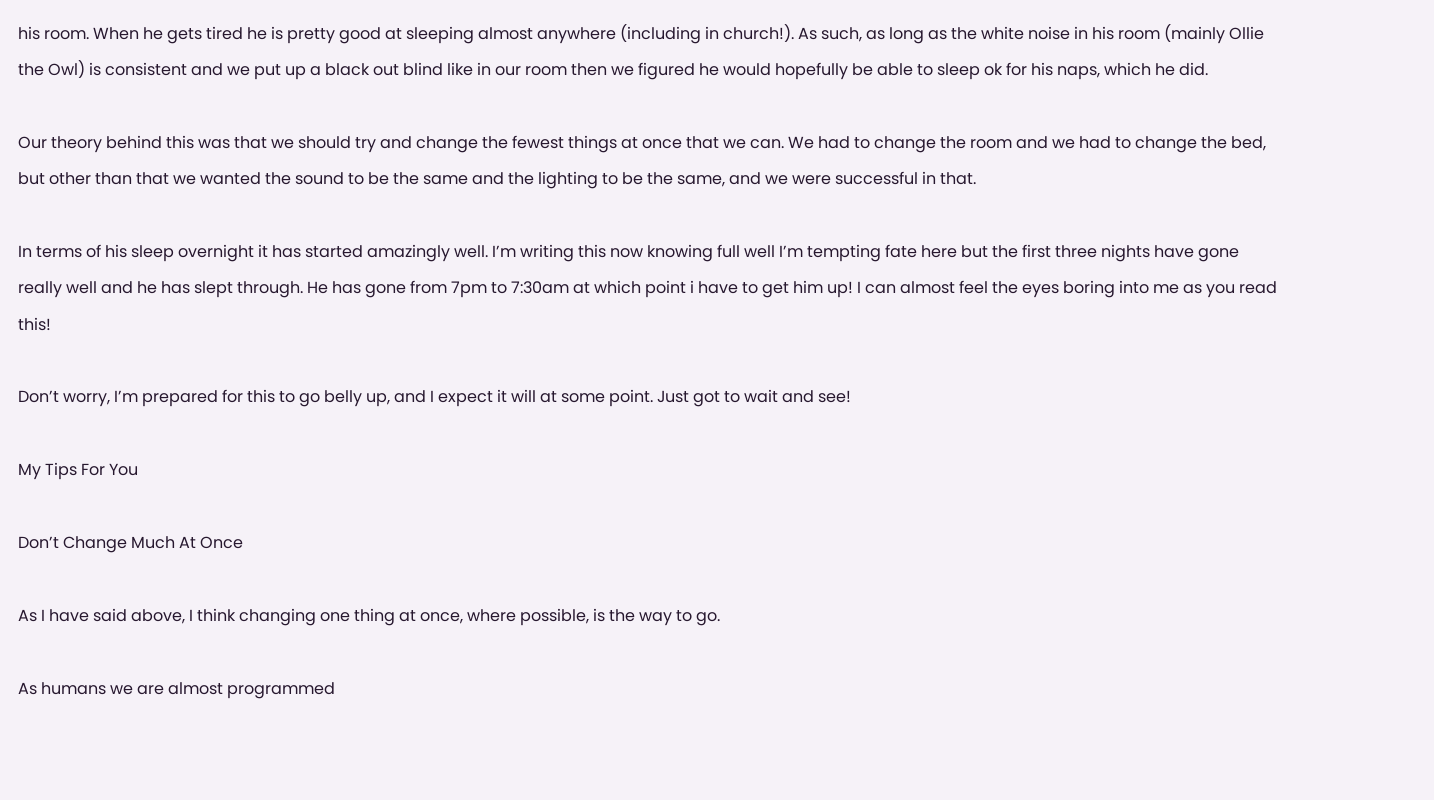his room. When he gets tired he is pretty good at sleeping almost anywhere (including in church!). As such, as long as the white noise in his room (mainly Ollie the Owl) is consistent and we put up a black out blind like in our room then we figured he would hopefully be able to sleep ok for his naps, which he did.

Our theory behind this was that we should try and change the fewest things at once that we can. We had to change the room and we had to change the bed, but other than that we wanted the sound to be the same and the lighting to be the same, and we were successful in that.

In terms of his sleep overnight it has started amazingly well. I’m writing this now knowing full well I’m tempting fate here but the first three nights have gone really well and he has slept through. He has gone from 7pm to 7:30am at which point i have to get him up! I can almost feel the eyes boring into me as you read this!

Don’t worry, I’m prepared for this to go belly up, and I expect it will at some point. Just got to wait and see!

My Tips For You

Don’t Change Much At Once

As I have said above, I think changing one thing at once, where possible, is the way to go.

As humans we are almost programmed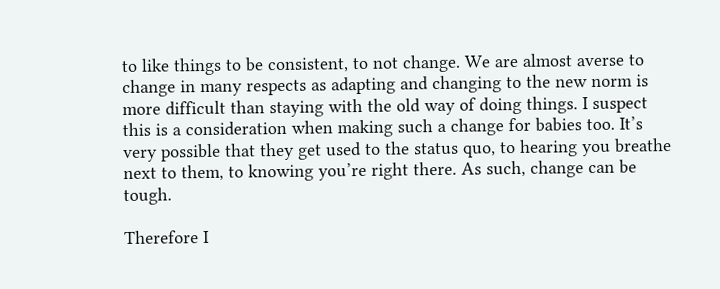to like things to be consistent, to not change. We are almost averse to change in many respects as adapting and changing to the new norm is more difficult than staying with the old way of doing things. I suspect this is a consideration when making such a change for babies too. It’s very possible that they get used to the status quo, to hearing you breathe next to them, to knowing you’re right there. As such, change can be tough.

Therefore I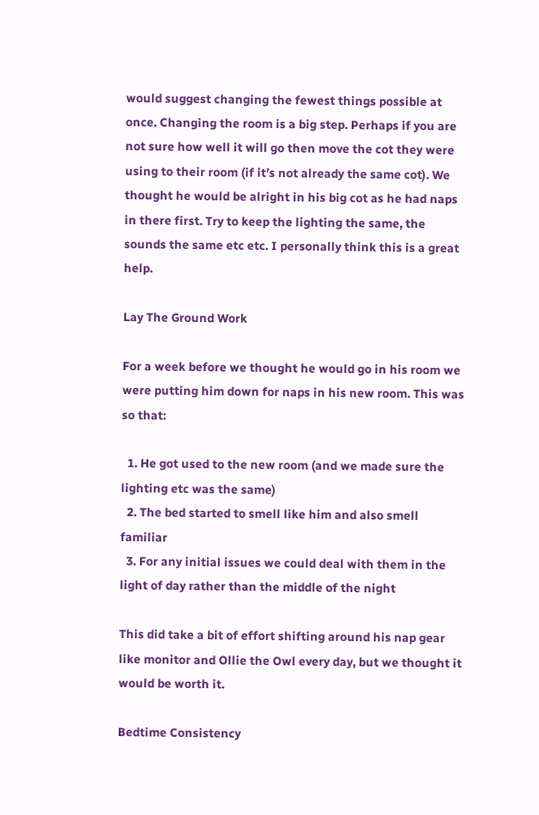would suggest changing the fewest things possible at once. Changing the room is a big step. Perhaps if you are not sure how well it will go then move the cot they were using to their room (if it’s not already the same cot). We thought he would be alright in his big cot as he had naps in there first. Try to keep the lighting the same, the sounds the same etc etc. I personally think this is a great help.

Lay The Ground Work

For a week before we thought he would go in his room we were putting him down for naps in his new room. This was so that:

  1. He got used to the new room (and we made sure the lighting etc was the same)
  2. The bed started to smell like him and also smell familiar
  3. For any initial issues we could deal with them in the light of day rather than the middle of the night

This did take a bit of effort shifting around his nap gear like monitor and Ollie the Owl every day, but we thought it would be worth it.

Bedtime Consistency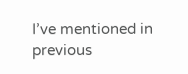I’ve mentioned in previous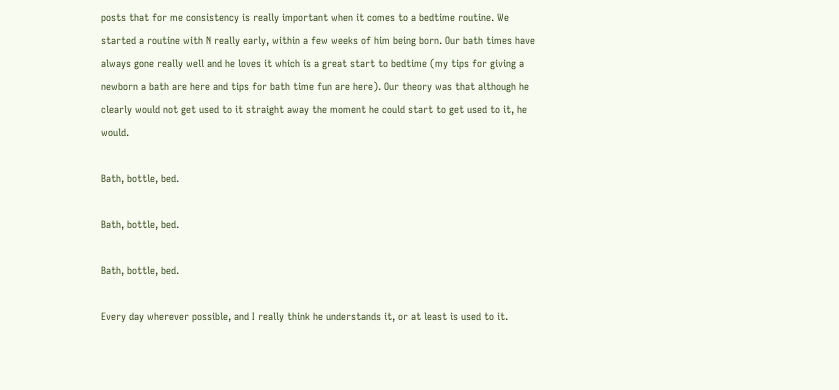posts that for me consistency is really important when it comes to a bedtime routine. We started a routine with N really early, within a few weeks of him being born. Our bath times have always gone really well and he loves it which is a great start to bedtime (my tips for giving a newborn a bath are here and tips for bath time fun are here). Our theory was that although he clearly would not get used to it straight away the moment he could start to get used to it, he would.

Bath, bottle, bed.

Bath, bottle, bed.

Bath, bottle, bed.

Every day wherever possible, and I really think he understands it, or at least is used to it.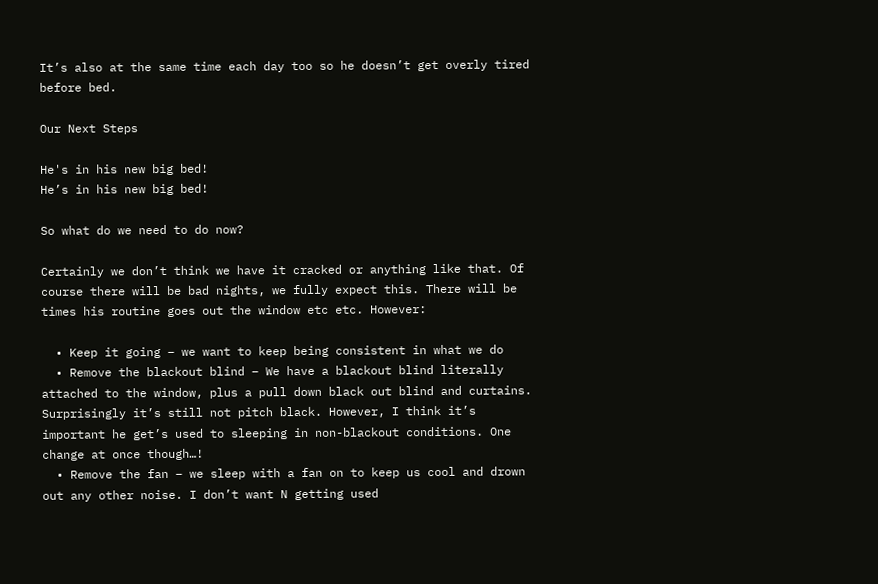It’s also at the same time each day too so he doesn’t get overly tired before bed.

Our Next Steps

He's in his new big bed!
He’s in his new big bed!

So what do we need to do now?

Certainly we don’t think we have it cracked or anything like that. Of course there will be bad nights, we fully expect this. There will be times his routine goes out the window etc etc. However:

  • Keep it going – we want to keep being consistent in what we do
  • Remove the blackout blind – We have a blackout blind literally attached to the window, plus a pull down black out blind and curtains. Surprisingly it’s still not pitch black. However, I think it’s important he get’s used to sleeping in non-blackout conditions. One change at once though…!
  • Remove the fan – we sleep with a fan on to keep us cool and drown out any other noise. I don’t want N getting used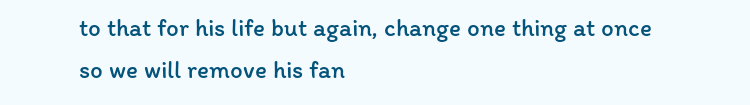to that for his life but again, change one thing at once so we will remove his fan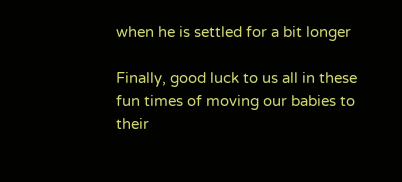when he is settled for a bit longer

Finally, good luck to us all in these fun times of moving our babies to their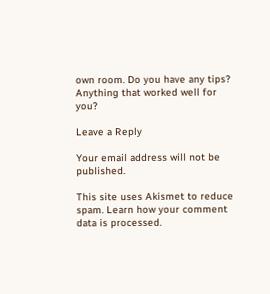own room. Do you have any tips? Anything that worked well for you?

Leave a Reply

Your email address will not be published.

This site uses Akismet to reduce spam. Learn how your comment data is processed.